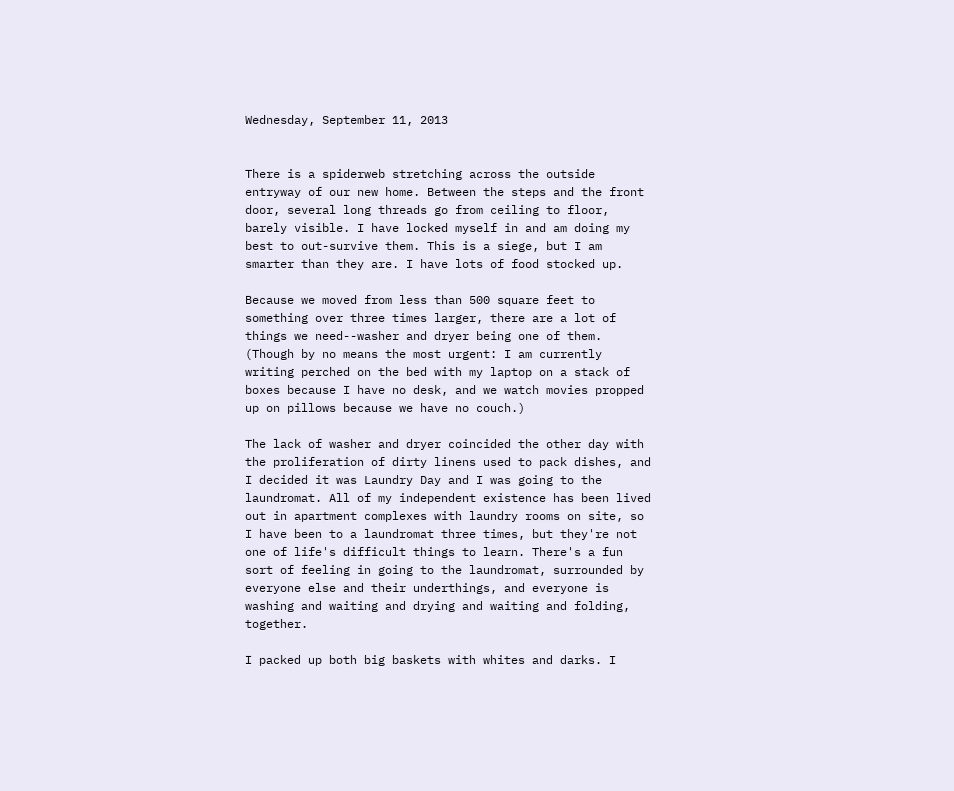Wednesday, September 11, 2013


There is a spiderweb stretching across the outside entryway of our new home. Between the steps and the front door, several long threads go from ceiling to floor, barely visible. I have locked myself in and am doing my best to out-survive them. This is a siege, but I am smarter than they are. I have lots of food stocked up.

Because we moved from less than 500 square feet to something over three times larger, there are a lot of things we need--washer and dryer being one of them. (Though by no means the most urgent: I am currently writing perched on the bed with my laptop on a stack of boxes because I have no desk, and we watch movies propped up on pillows because we have no couch.)

The lack of washer and dryer coincided the other day with the proliferation of dirty linens used to pack dishes, and I decided it was Laundry Day and I was going to the laundromat. All of my independent existence has been lived out in apartment complexes with laundry rooms on site, so I have been to a laundromat three times, but they're not one of life's difficult things to learn. There's a fun sort of feeling in going to the laundromat, surrounded by everyone else and their underthings, and everyone is washing and waiting and drying and waiting and folding, together.

I packed up both big baskets with whites and darks. I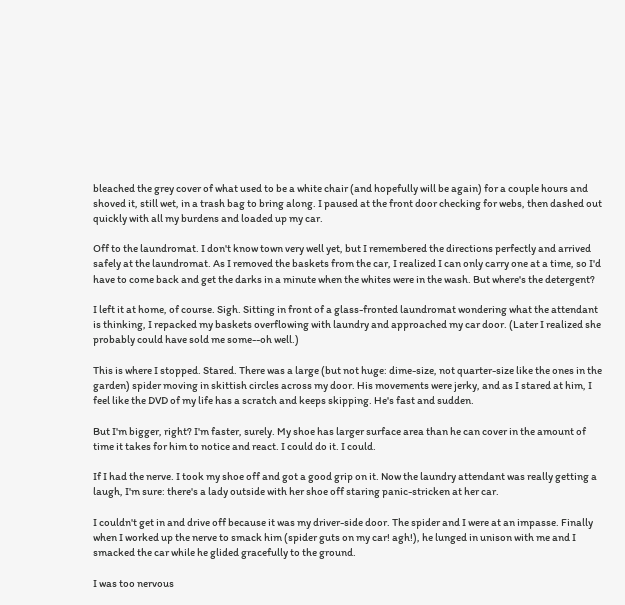bleached the grey cover of what used to be a white chair (and hopefully will be again) for a couple hours and shoved it, still wet, in a trash bag to bring along. I paused at the front door checking for webs, then dashed out quickly with all my burdens and loaded up my car.

Off to the laundromat. I don't know town very well yet, but I remembered the directions perfectly and arrived safely at the laundromat. As I removed the baskets from the car, I realized I can only carry one at a time, so I'd have to come back and get the darks in a minute when the whites were in the wash. But where's the detergent?

I left it at home, of course. Sigh. Sitting in front of a glass-fronted laundromat wondering what the attendant is thinking, I repacked my baskets overflowing with laundry and approached my car door. (Later I realized she probably could have sold me some--oh well.)

This is where I stopped. Stared. There was a large (but not huge: dime-size, not quarter-size like the ones in the garden) spider moving in skittish circles across my door. His movements were jerky, and as I stared at him, I feel like the DVD of my life has a scratch and keeps skipping. He's fast and sudden.

But I'm bigger, right? I'm faster, surely. My shoe has larger surface area than he can cover in the amount of time it takes for him to notice and react. I could do it. I could.

If I had the nerve. I took my shoe off and got a good grip on it. Now the laundry attendant was really getting a laugh, I'm sure: there's a lady outside with her shoe off staring panic-stricken at her car.

I couldn't get in and drive off because it was my driver-side door. The spider and I were at an impasse. Finally when I worked up the nerve to smack him (spider guts on my car! agh!), he lunged in unison with me and I smacked the car while he glided gracefully to the ground.

I was too nervous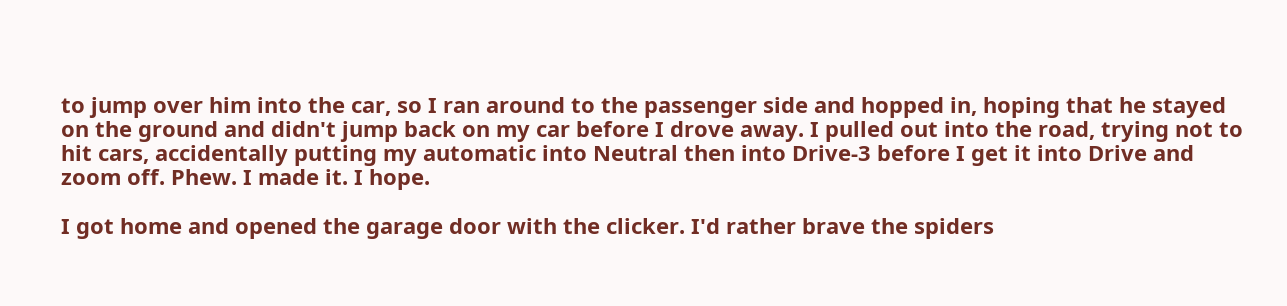to jump over him into the car, so I ran around to the passenger side and hopped in, hoping that he stayed on the ground and didn't jump back on my car before I drove away. I pulled out into the road, trying not to hit cars, accidentally putting my automatic into Neutral then into Drive-3 before I get it into Drive and zoom off. Phew. I made it. I hope.

I got home and opened the garage door with the clicker. I'd rather brave the spiders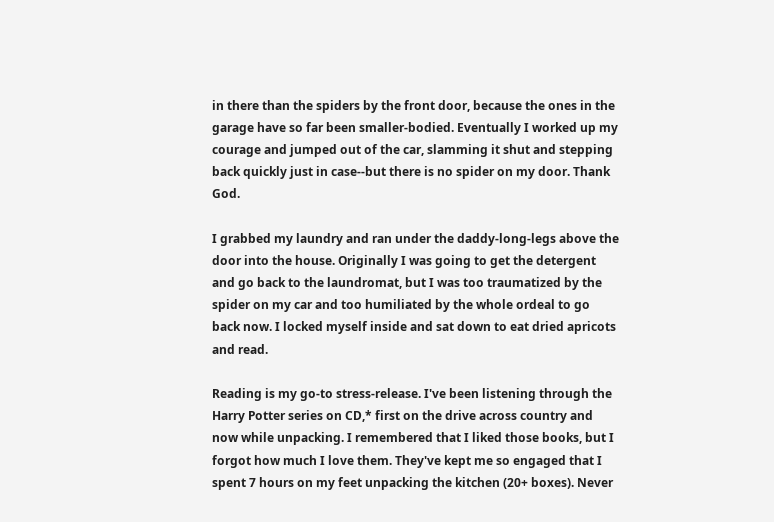in there than the spiders by the front door, because the ones in the garage have so far been smaller-bodied. Eventually I worked up my courage and jumped out of the car, slamming it shut and stepping back quickly just in case--but there is no spider on my door. Thank God.

I grabbed my laundry and ran under the daddy-long-legs above the door into the house. Originally I was going to get the detergent and go back to the laundromat, but I was too traumatized by the spider on my car and too humiliated by the whole ordeal to go back now. I locked myself inside and sat down to eat dried apricots and read.

Reading is my go-to stress-release. I've been listening through the Harry Potter series on CD,* first on the drive across country and now while unpacking. I remembered that I liked those books, but I forgot how much I love them. They've kept me so engaged that I spent 7 hours on my feet unpacking the kitchen (20+ boxes). Never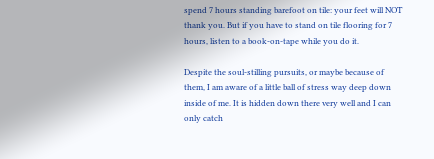spend 7 hours standing barefoot on tile: your feet will NOT thank you. But if you have to stand on tile flooring for 7 hours, listen to a book-on-tape while you do it.

Despite the soul-stilling pursuits, or maybe because of them, I am aware of a little ball of stress way deep down inside of me. It is hidden down there very well and I can only catch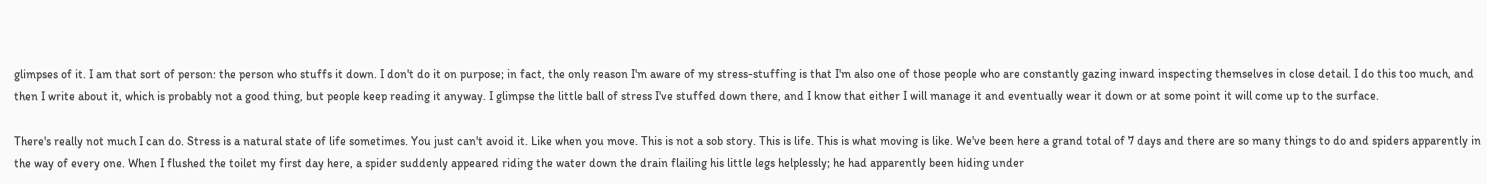glimpses of it. I am that sort of person: the person who stuffs it down. I don't do it on purpose; in fact, the only reason I'm aware of my stress-stuffing is that I'm also one of those people who are constantly gazing inward inspecting themselves in close detail. I do this too much, and then I write about it, which is probably not a good thing, but people keep reading it anyway. I glimpse the little ball of stress I've stuffed down there, and I know that either I will manage it and eventually wear it down or at some point it will come up to the surface.

There's really not much I can do. Stress is a natural state of life sometimes. You just can't avoid it. Like when you move. This is not a sob story. This is life. This is what moving is like. We've been here a grand total of 7 days and there are so many things to do and spiders apparently in the way of every one. When I flushed the toilet my first day here, a spider suddenly appeared riding the water down the drain flailing his little legs helplessly; he had apparently been hiding under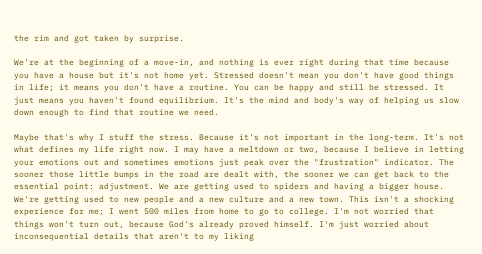the rim and got taken by surprise.

We're at the beginning of a move-in, and nothing is ever right during that time because you have a house but it's not home yet. Stressed doesn't mean you don't have good things in life; it means you don't have a routine. You can be happy and still be stressed. It just means you haven't found equilibrium. It's the mind and body's way of helping us slow down enough to find that routine we need.

Maybe that's why I stuff the stress. Because it's not important in the long-term. It's not what defines my life right now. I may have a meltdown or two, because I believe in letting your emotions out and sometimes emotions just peak over the "frustration" indicator. The sooner those little bumps in the road are dealt with, the sooner we can get back to the essential point: adjustment. We are getting used to spiders and having a bigger house. We're getting used to new people and a new culture and a new town. This isn't a shocking experience for me; I went 500 miles from home to go to college. I'm not worried that things won't turn out, because God's already proved himself. I'm just worried about inconsequential details that aren't to my liking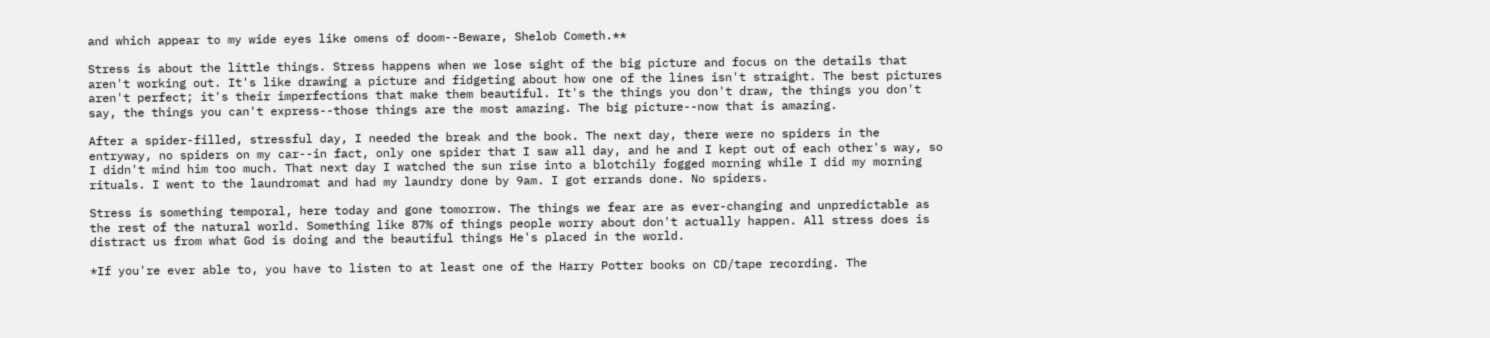and which appear to my wide eyes like omens of doom--Beware, Shelob Cometh.**

Stress is about the little things. Stress happens when we lose sight of the big picture and focus on the details that aren't working out. It's like drawing a picture and fidgeting about how one of the lines isn't straight. The best pictures aren't perfect; it's their imperfections that make them beautiful. It's the things you don't draw, the things you don't say, the things you can't express--those things are the most amazing. The big picture--now that is amazing.

After a spider-filled, stressful day, I needed the break and the book. The next day, there were no spiders in the entryway, no spiders on my car--in fact, only one spider that I saw all day, and he and I kept out of each other's way, so I didn't mind him too much. That next day I watched the sun rise into a blotchily fogged morning while I did my morning rituals. I went to the laundromat and had my laundry done by 9am. I got errands done. No spiders.

Stress is something temporal, here today and gone tomorrow. The things we fear are as ever-changing and unpredictable as the rest of the natural world. Something like 87% of things people worry about don't actually happen. All stress does is distract us from what God is doing and the beautiful things He's placed in the world.

*If you're ever able to, you have to listen to at least one of the Harry Potter books on CD/tape recording. The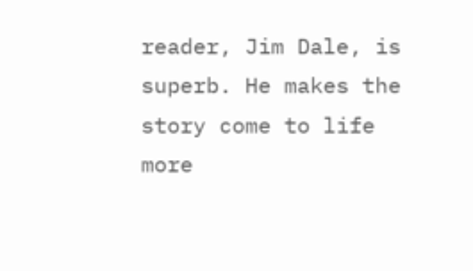reader, Jim Dale, is superb. He makes the story come to life more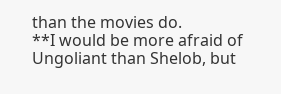than the movies do.
**I would be more afraid of Ungoliant than Shelob, but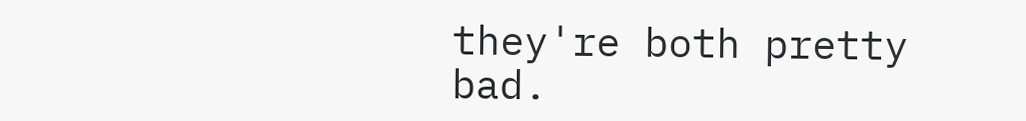they're both pretty bad.